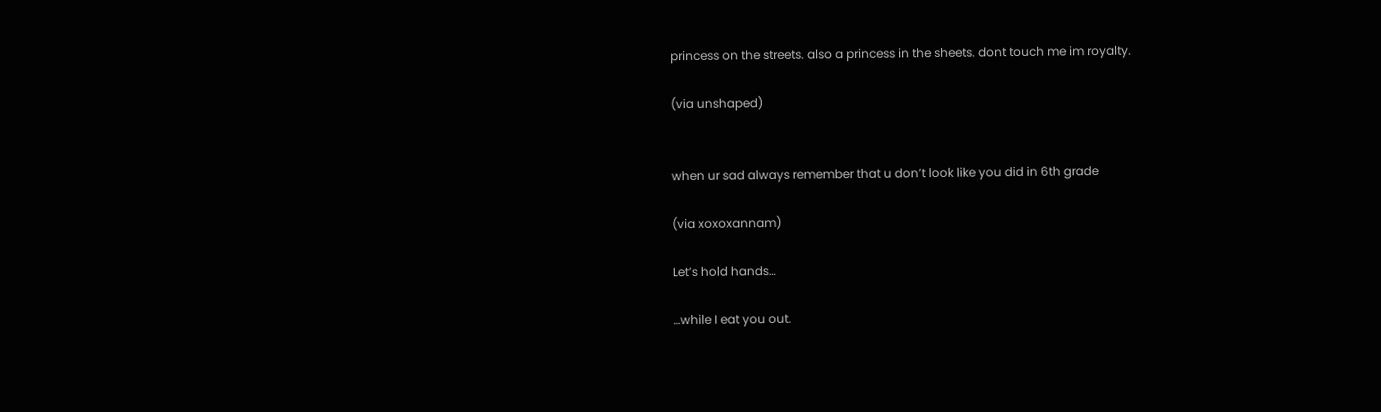princess on the streets. also a princess in the sheets. dont touch me im royalty.

(via unshaped)


when ur sad always remember that u don’t look like you did in 6th grade

(via xoxoxannam)

Let’s hold hands…

…while I eat you out.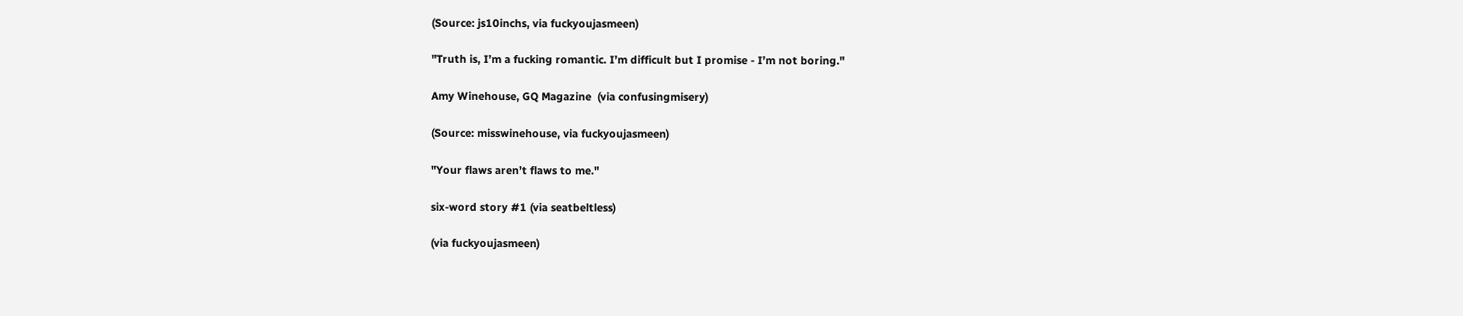(Source: js10inchs, via fuckyoujasmeen)

"Truth is, I’m a fucking romantic. I’m difficult but I promise - I’m not boring."

Amy Winehouse, GQ Magazine  (via confusingmisery)

(Source: misswinehouse, via fuckyoujasmeen)

"Your flaws aren’t flaws to me."

six-word story #1 (via seatbeltless)

(via fuckyoujasmeen)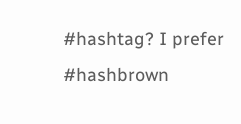#hashtag? I prefer #hashbrown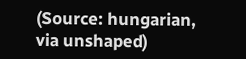(Source: hungarian, via unshaped)